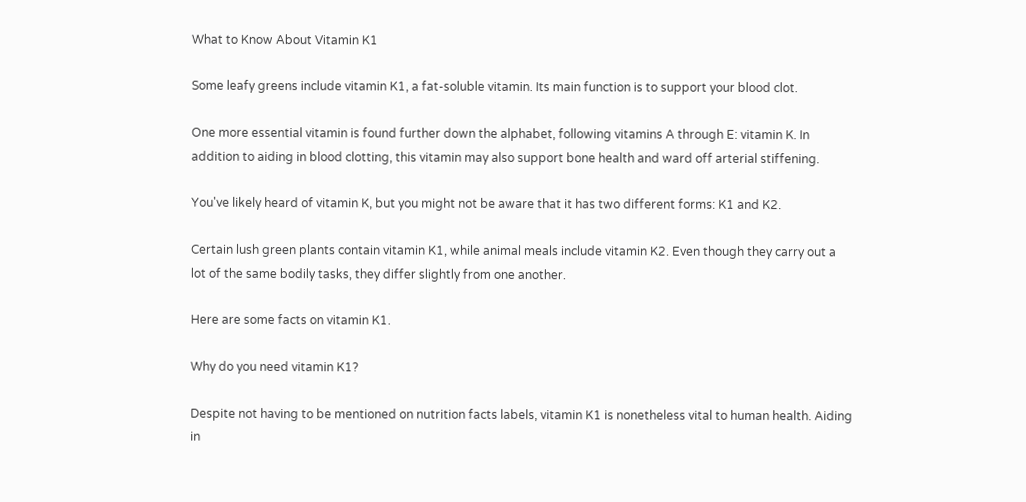What to Know About Vitamin K1

Some leafy greens include vitamin K1, a fat-soluble vitamin. Its main function is to support your blood clot.

One more essential vitamin is found further down the alphabet, following vitamins A through E: vitamin K. In addition to aiding in blood clotting, this vitamin may also support bone health and ward off arterial stiffening.

You've likely heard of vitamin K, but you might not be aware that it has two different forms: K1 and K2.

Certain lush green plants contain vitamin K1, while animal meals include vitamin K2. Even though they carry out a lot of the same bodily tasks, they differ slightly from one another.

Here are some facts on vitamin K1.

Why do you need vitamin K1?

Despite not having to be mentioned on nutrition facts labels, vitamin K1 is nonetheless vital to human health. Aiding in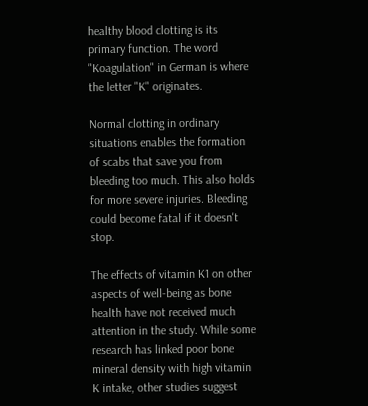healthy blood clotting is its primary function. The word "Koagulation" in German is where the letter "K" originates.

Normal clotting in ordinary situations enables the formation of scabs that save you from bleeding too much. This also holds for more severe injuries. Bleeding could become fatal if it doesn't stop.

The effects of vitamin K1 on other aspects of well-being as bone health have not received much attention in the study. While some research has linked poor bone mineral density with high vitamin K intake, other studies suggest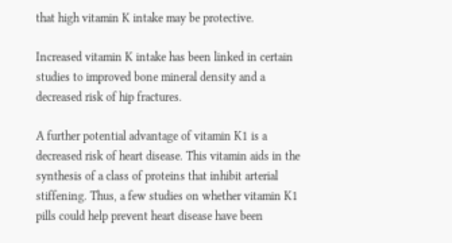that high vitamin K intake may be protective.

Increased vitamin K intake has been linked in certain studies to improved bone mineral density and a decreased risk of hip fractures.

A further potential advantage of vitamin K1 is a decreased risk of heart disease. This vitamin aids in the synthesis of a class of proteins that inhibit arterial stiffening. Thus, a few studies on whether vitamin K1 pills could help prevent heart disease have been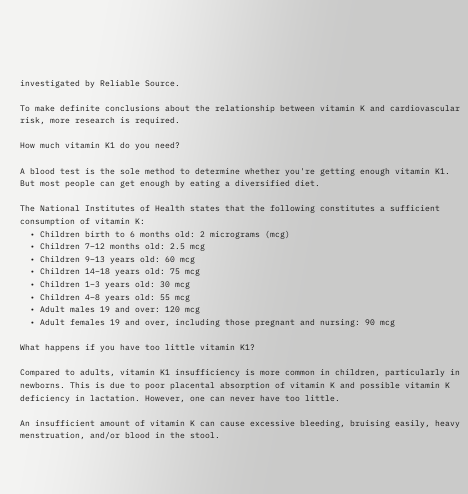investigated by Reliable Source.

To make definite conclusions about the relationship between vitamin K and cardiovascular risk, more research is required.

How much vitamin K1 do you need?

A blood test is the sole method to determine whether you're getting enough vitamin K1. But most people can get enough by eating a diversified diet.

The National Institutes of Health states that the following constitutes a sufficient consumption of vitamin K:
  • Children birth to 6 months old: 2 micrograms (mcg)
  • Children 7–12 months old: 2.5 mcg
  • Children 9–13 years old: 60 mcg
  • Children 14–18 years old: 75 mcg
  • Children 1–3 years old: 30 mcg
  • Children 4–8 years old: 55 mcg
  • Adult males 19 and over: 120 mcg
  • Adult females 19 and over, including those pregnant and nursing: 90 mcg

What happens if you have too little vitamin K1?

Compared to adults, vitamin K1 insufficiency is more common in children, particularly in newborns. This is due to poor placental absorption of vitamin K and possible vitamin K deficiency in lactation. However, one can never have too little.

An insufficient amount of vitamin K can cause excessive bleeding, bruising easily, heavy menstruation, and/or blood in the stool.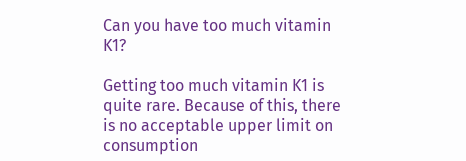Can you have too much vitamin K1?

Getting too much vitamin K1 is quite rare. Because of this, there is no acceptable upper limit on consumption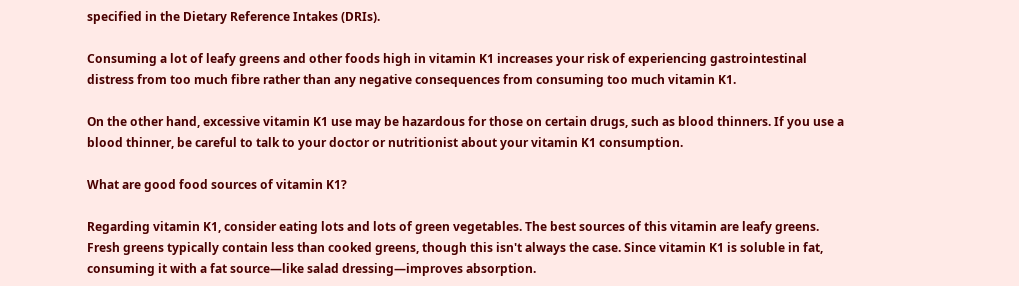specified in the Dietary Reference Intakes (DRIs).

Consuming a lot of leafy greens and other foods high in vitamin K1 increases your risk of experiencing gastrointestinal distress from too much fibre rather than any negative consequences from consuming too much vitamin K1.

On the other hand, excessive vitamin K1 use may be hazardous for those on certain drugs, such as blood thinners. If you use a blood thinner, be careful to talk to your doctor or nutritionist about your vitamin K1 consumption.

What are good food sources of vitamin K1?

Regarding vitamin K1, consider eating lots and lots of green vegetables. The best sources of this vitamin are leafy greens. Fresh greens typically contain less than cooked greens, though this isn't always the case. Since vitamin K1 is soluble in fat, consuming it with a fat source—like salad dressing—improves absorption.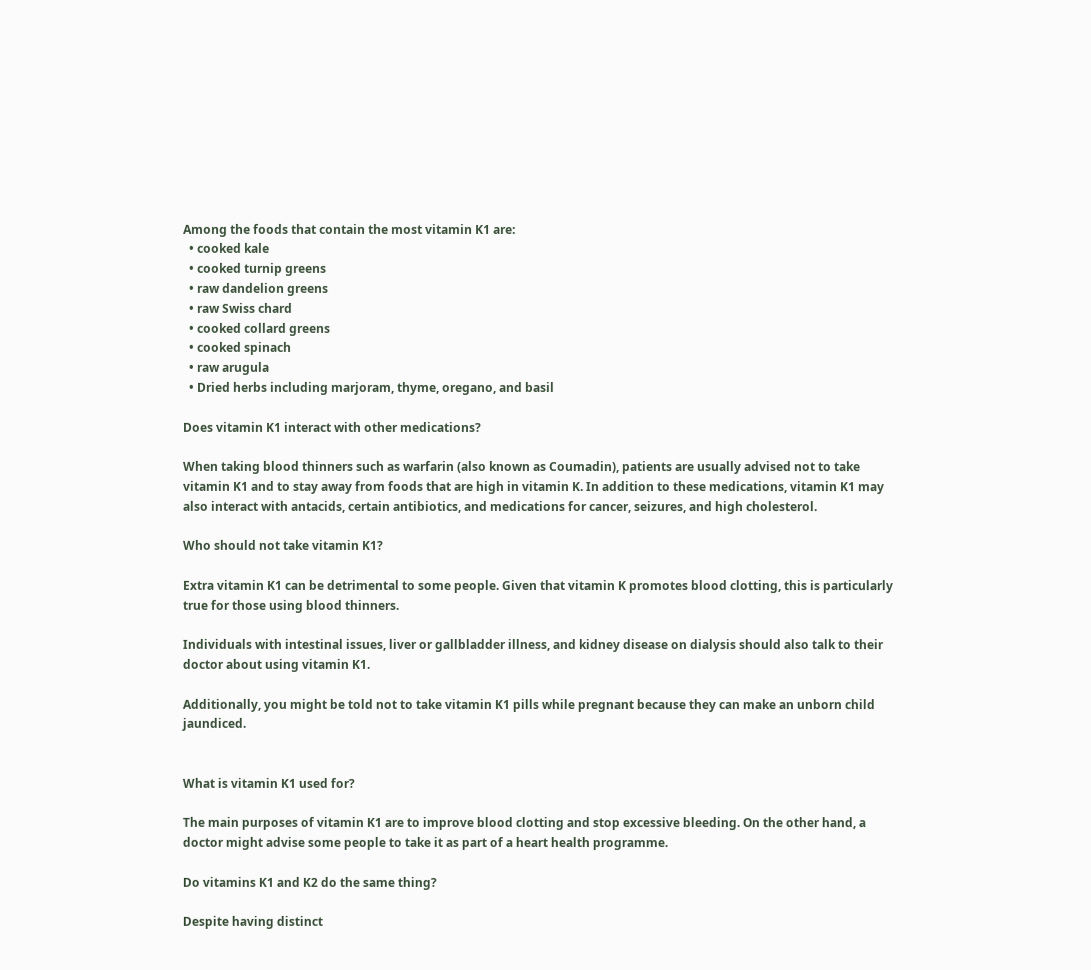Among the foods that contain the most vitamin K1 are:
  • cooked kale
  • cooked turnip greens
  • raw dandelion greens
  • raw Swiss chard
  • cooked collard greens
  • cooked spinach
  • raw arugula
  • Dried herbs including marjoram, thyme, oregano, and basil

Does vitamin K1 interact with other medications?

When taking blood thinners such as warfarin (also known as Coumadin), patients are usually advised not to take vitamin K1 and to stay away from foods that are high in vitamin K. In addition to these medications, vitamin K1 may also interact with antacids, certain antibiotics, and medications for cancer, seizures, and high cholesterol.

Who should not take vitamin K1?

Extra vitamin K1 can be detrimental to some people. Given that vitamin K promotes blood clotting, this is particularly true for those using blood thinners.

Individuals with intestinal issues, liver or gallbladder illness, and kidney disease on dialysis should also talk to their doctor about using vitamin K1.

Additionally, you might be told not to take vitamin K1 pills while pregnant because they can make an unborn child jaundiced.


What is vitamin K1 used for?

The main purposes of vitamin K1 are to improve blood clotting and stop excessive bleeding. On the other hand, a doctor might advise some people to take it as part of a heart health programme.

Do vitamins K1 and K2 do the same thing?

Despite having distinct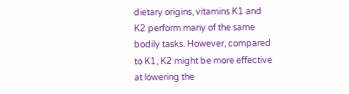dietary origins, vitamins K1 and K2 perform many of the same bodily tasks. However, compared to K1, K2 might be more effective at lowering the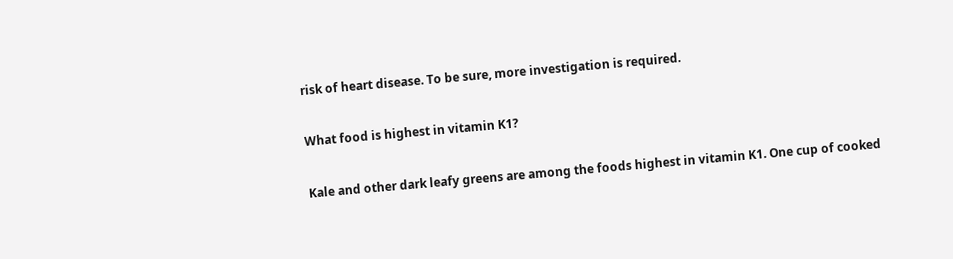risk of heart disease. To be sure, more investigation is required.

What food is highest in vitamin K1?

Kale and other dark leafy greens are among the foods highest in vitamin K1. One cup of cooked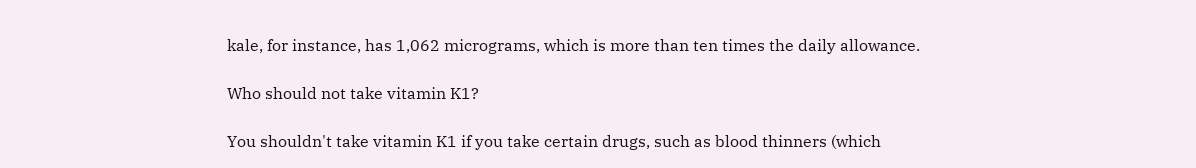kale, for instance, has 1,062 micrograms, which is more than ten times the daily allowance.

Who should not take vitamin K1?

You shouldn't take vitamin K1 if you take certain drugs, such as blood thinners (which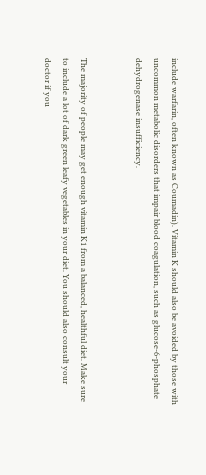include warfarin, often known as Coumadin). Vitamin K should also be avoided by those with uncommon metabolic disorders that impair blood coagulation, such as glucose-6-phosphate dehydrogenase insufficiency.


The majority of people may get enough vitamin K1 from a balanced, healthful diet. Make sure to include a lot of dark green leafy vegetables in your diet. You should also consult your doctor if you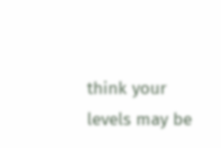think your levels may be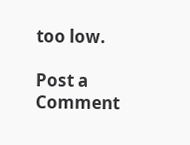too low.

Post a Comment